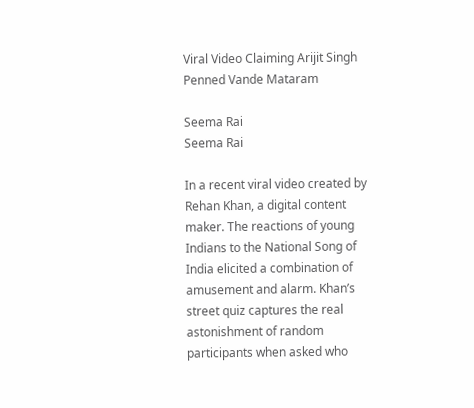Viral Video Claiming Arijit Singh Penned Vande Mataram

Seema Rai
Seema Rai

In a recent viral video created by Rehan Khan, a digital content maker. The reactions of young Indians to the National Song of India elicited a combination of amusement and alarm. Khan’s street quiz captures the real astonishment of random participants when asked who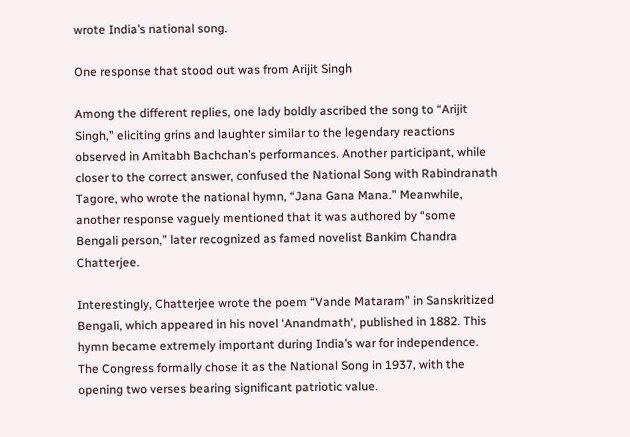wrote India’s national song.

One response that stood out was from Arijit Singh

Among the different replies, one lady boldly ascribed the song to “Arijit Singh,” eliciting grins and laughter similar to the legendary reactions observed in Amitabh Bachchan’s performances. Another participant, while closer to the correct answer, confused the National Song with Rabindranath Tagore, who wrote the national hymn, “Jana Gana Mana.” Meanwhile, another response vaguely mentioned that it was authored by “some Bengali person,” later recognized as famed novelist Bankim Chandra Chatterjee.

Interestingly, Chatterjee wrote the poem “Vande Mataram” in Sanskritized Bengali, which appeared in his novel ‘Anandmath‘, published in 1882. This hymn became extremely important during India’s war for independence. The Congress formally chose it as the National Song in 1937, with the opening two verses bearing significant patriotic value.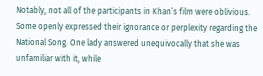Notably, not all of the participants in Khan’s film were oblivious. Some openly expressed their ignorance or perplexity regarding the National Song. One lady answered unequivocally that she was unfamiliar with it, while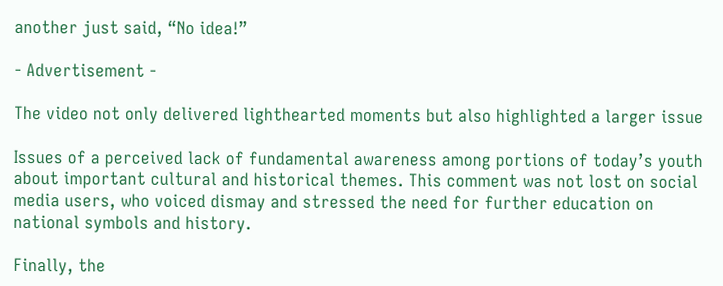another just said, “No idea!”

- Advertisement -

The video not only delivered lighthearted moments but also highlighted a larger issue

Issues of a perceived lack of fundamental awareness among portions of today’s youth about important cultural and historical themes. This comment was not lost on social media users, who voiced dismay and stressed the need for further education on national symbols and history.

Finally, the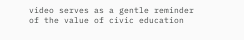video serves as a gentle reminder of the value of civic education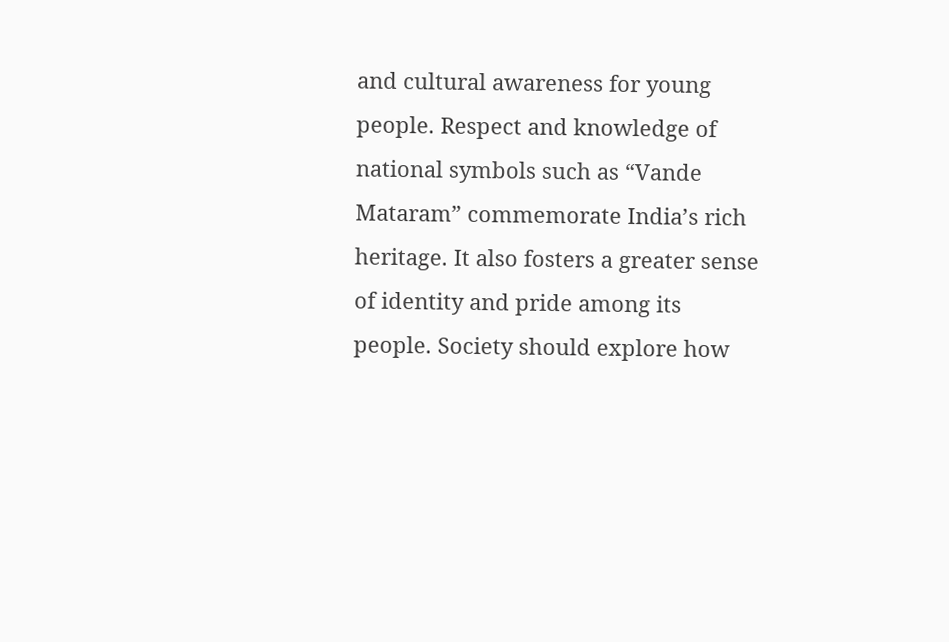and cultural awareness for young people. Respect and knowledge of national symbols such as “Vande Mataram” commemorate India’s rich heritage. It also fosters a greater sense of identity and pride among its people. Society should explore how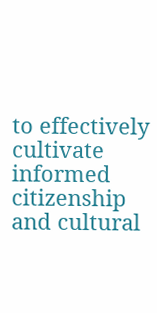to effectively cultivate informed citizenship and cultural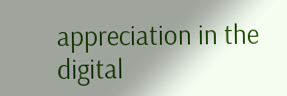appreciation in the digital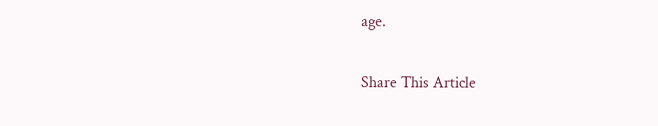age.

Share This Article